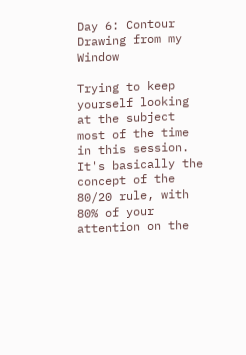Day 6: Contour Drawing from my Window

Trying to keep yourself looking at the subject most of the time in this session. It's basically the concept of the 80/20 rule, with 80% of your attention on the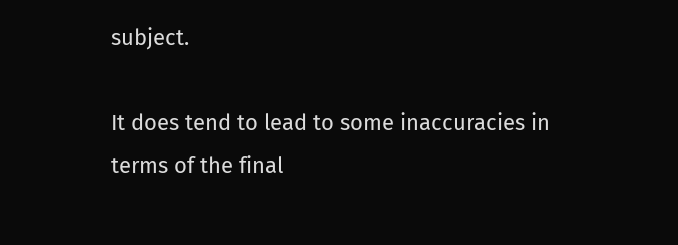subject.

It does tend to lead to some inaccuracies in terms of the final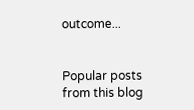outcome...


Popular posts from this blog